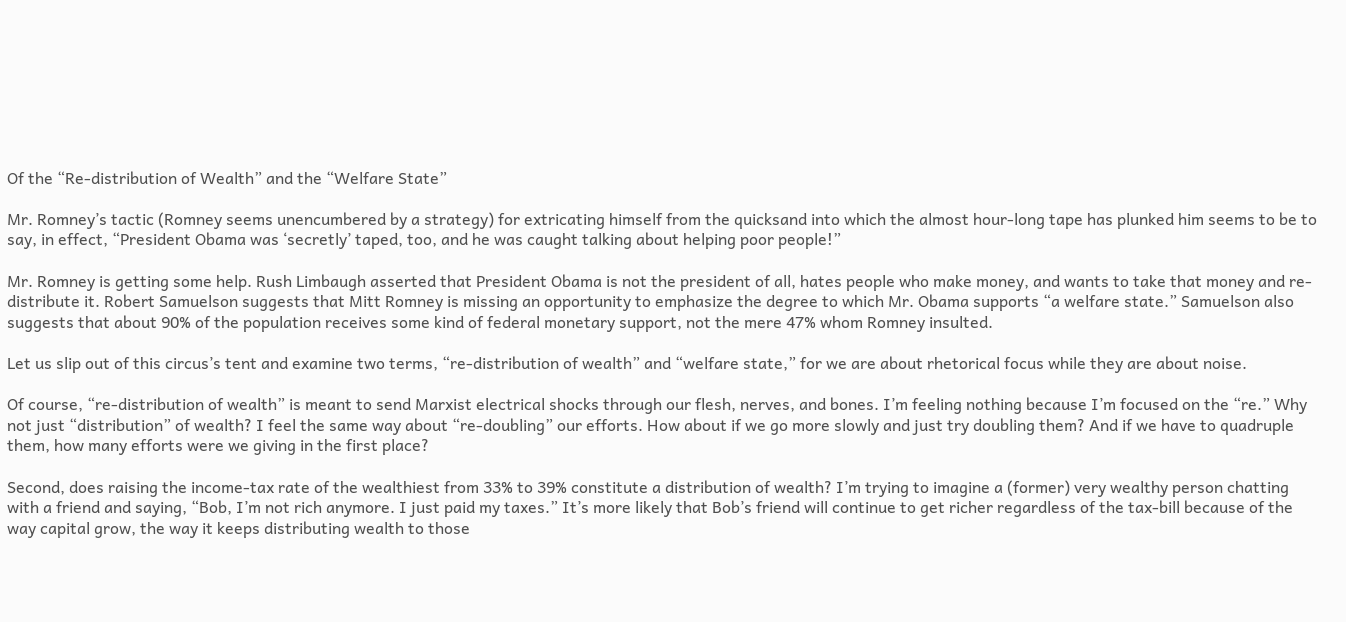Of the “Re-distribution of Wealth” and the “Welfare State”

Mr. Romney’s tactic (Romney seems unencumbered by a strategy) for extricating himself from the quicksand into which the almost hour-long tape has plunked him seems to be to say, in effect, “President Obama was ‘secretly’ taped, too, and he was caught talking about helping poor people!”

Mr. Romney is getting some help. Rush Limbaugh asserted that President Obama is not the president of all, hates people who make money, and wants to take that money and re-distribute it. Robert Samuelson suggests that Mitt Romney is missing an opportunity to emphasize the degree to which Mr. Obama supports “a welfare state.” Samuelson also suggests that about 90% of the population receives some kind of federal monetary support, not the mere 47% whom Romney insulted.

Let us slip out of this circus’s tent and examine two terms, “re-distribution of wealth” and “welfare state,” for we are about rhetorical focus while they are about noise.

Of course, “re-distribution of wealth” is meant to send Marxist electrical shocks through our flesh, nerves, and bones. I’m feeling nothing because I’m focused on the “re.” Why not just “distribution” of wealth? I feel the same way about “re-doubling” our efforts. How about if we go more slowly and just try doubling them? And if we have to quadruple them, how many efforts were we giving in the first place?

Second, does raising the income-tax rate of the wealthiest from 33% to 39% constitute a distribution of wealth? I’m trying to imagine a (former) very wealthy person chatting with a friend and saying, “Bob, I’m not rich anymore. I just paid my taxes.” It’s more likely that Bob’s friend will continue to get richer regardless of the tax-bill because of the way capital grow, the way it keeps distributing wealth to those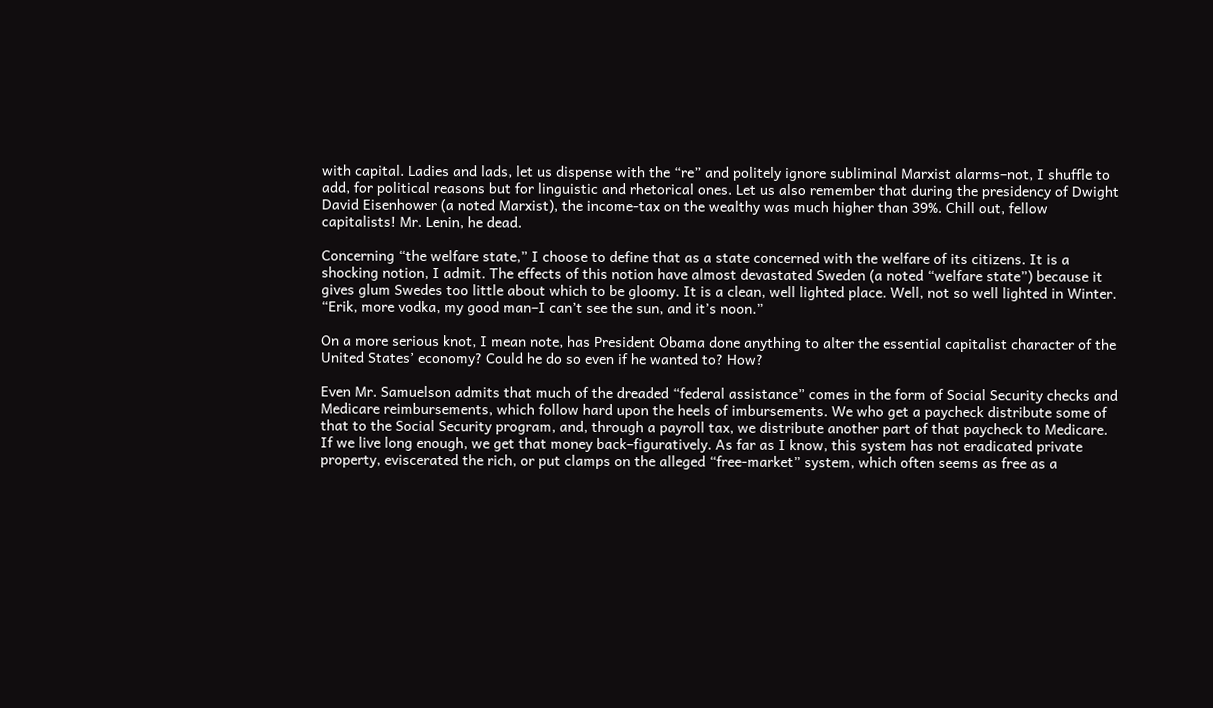with capital. Ladies and lads, let us dispense with the “re” and politely ignore subliminal Marxist alarms–not, I shuffle to add, for political reasons but for linguistic and rhetorical ones. Let us also remember that during the presidency of Dwight David Eisenhower (a noted Marxist), the income-tax on the wealthy was much higher than 39%. Chill out, fellow capitalists! Mr. Lenin, he dead.

Concerning “the welfare state,” I choose to define that as a state concerned with the welfare of its citizens. It is a shocking notion, I admit. The effects of this notion have almost devastated Sweden (a noted “welfare state”) because it gives glum Swedes too little about which to be gloomy. It is a clean, well lighted place. Well, not so well lighted in Winter. “Erik, more vodka, my good man–I can’t see the sun, and it’s noon.”

On a more serious knot, I mean note, has President Obama done anything to alter the essential capitalist character of the United States’ economy? Could he do so even if he wanted to? How?

Even Mr. Samuelson admits that much of the dreaded “federal assistance” comes in the form of Social Security checks and Medicare reimbursements, which follow hard upon the heels of imbursements. We who get a paycheck distribute some of that to the Social Security program, and, through a payroll tax, we distribute another part of that paycheck to Medicare. If we live long enough, we get that money back–figuratively. As far as I know, this system has not eradicated private property, eviscerated the rich, or put clamps on the alleged “free-market” system, which often seems as free as a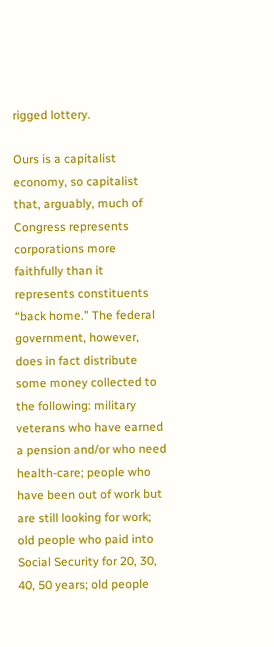rigged lottery.

Ours is a capitalist economy, so capitalist that, arguably, much of Congress represents corporations more faithfully than it represents constituents “back home.” The federal government, however, does in fact distribute some money collected to the following: military veterans who have earned a pension and/or who need health-care; people who have been out of work but are still looking for work; old people who paid into Social Security for 20, 30, 40, 50 years; old people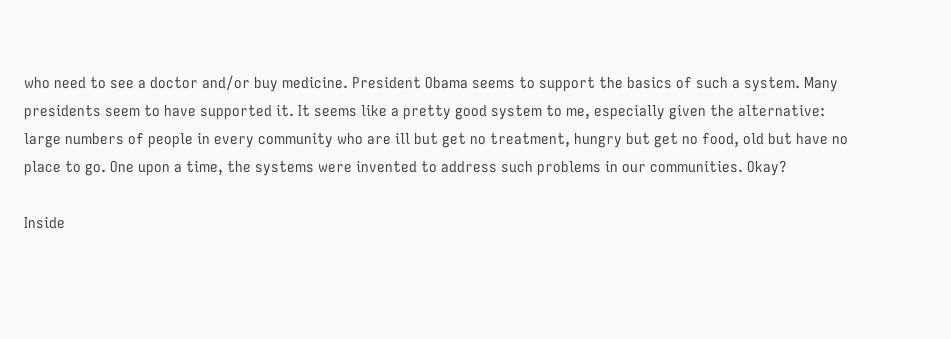who need to see a doctor and/or buy medicine. President Obama seems to support the basics of such a system. Many presidents seem to have supported it. It seems like a pretty good system to me, especially given the alternative: large numbers of people in every community who are ill but get no treatment, hungry but get no food, old but have no place to go. One upon a time, the systems were invented to address such problems in our communities. Okay?

Inside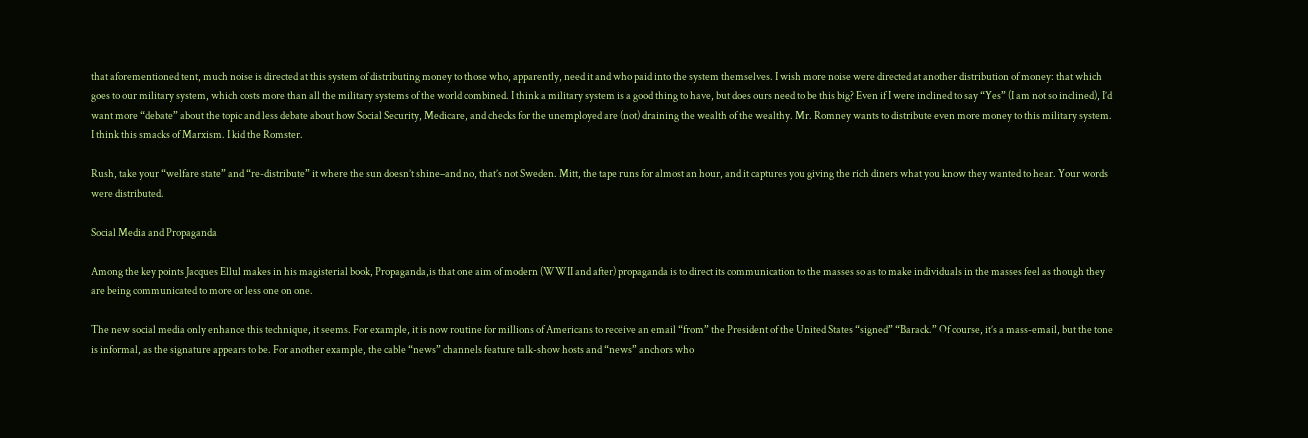that aforementioned tent, much noise is directed at this system of distributing money to those who, apparently, need it and who paid into the system themselves. I wish more noise were directed at another distribution of money: that which goes to our military system, which costs more than all the military systems of the world combined. I think a military system is a good thing to have, but does ours need to be this big? Even if I were inclined to say “Yes” (I am not so inclined), I’d want more “debate” about the topic and less debate about how Social Security, Medicare, and checks for the unemployed are (not) draining the wealth of the wealthy. Mr. Romney wants to distribute even more money to this military system. I think this smacks of Marxism. I kid the Romster.

Rush, take your “welfare state” and “re-distribute” it where the sun doesn’t shine–and no, that’s not Sweden. Mitt, the tape runs for almost an hour, and it captures you giving the rich diners what you know they wanted to hear. Your words were distributed.

Social Media and Propaganda

Among the key points Jacques Ellul makes in his magisterial book, Propaganda,is that one aim of modern (WWII and after) propaganda is to direct its communication to the masses so as to make individuals in the masses feel as though they are being communicated to more or less one on one.

The new social media only enhance this technique, it seems. For example, it is now routine for millions of Americans to receive an email “from” the President of the United States “signed” “Barack.” Of course, it’s a mass-email, but the tone is informal, as the signature appears to be. For another example, the cable “news” channels feature talk-show hosts and “news” anchors who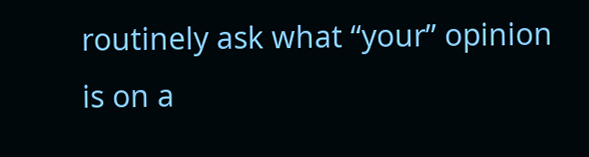routinely ask what “your” opinion is on a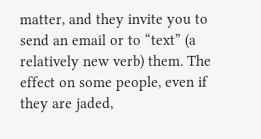matter, and they invite you to send an email or to “text” (a relatively new verb) them. The effect on some people, even if they are jaded,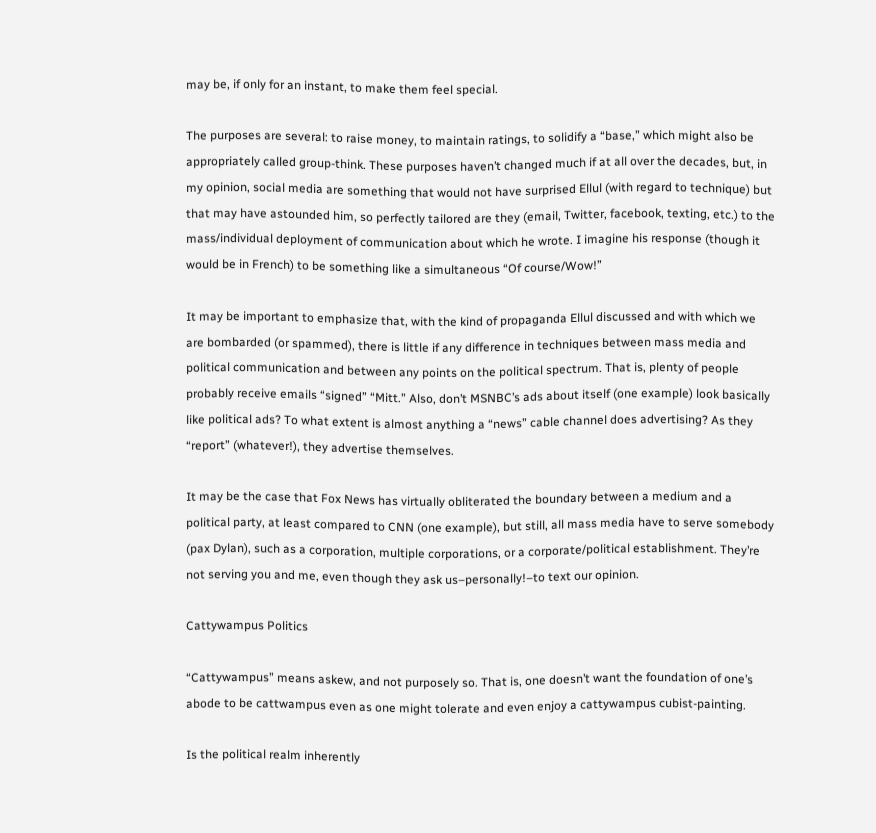may be, if only for an instant, to make them feel special.

The purposes are several: to raise money, to maintain ratings, to solidify a “base,” which might also be appropriately called group-think. These purposes haven’t changed much if at all over the decades, but, in my opinion, social media are something that would not have surprised Ellul (with regard to technique) but that may have astounded him, so perfectly tailored are they (email, Twitter, facebook, texting, etc.) to the mass/individual deployment of communication about which he wrote. I imagine his response (though it would be in French) to be something like a simultaneous “Of course/Wow!”

It may be important to emphasize that, with the kind of propaganda Ellul discussed and with which we are bombarded (or spammed), there is little if any difference in techniques between mass media and political communication and between any points on the political spectrum. That is, plenty of people probably receive emails “signed” “Mitt.” Also, don’t MSNBC’s ads about itself (one example) look basically like political ads? To what extent is almost anything a “news” cable channel does advertising? As they “report” (whatever!), they advertise themselves.

It may be the case that Fox News has virtually obliterated the boundary between a medium and a political party, at least compared to CNN (one example), but still, all mass media have to serve somebody (pax Dylan), such as a corporation, multiple corporations, or a corporate/political establishment. They’re not serving you and me, even though they ask us–personally!–to text our opinion.

Cattywampus Politics

“Cattywampus” means askew, and not purposely so. That is, one doesn’t want the foundation of one’s abode to be cattwampus even as one might tolerate and even enjoy a cattywampus cubist-painting.

Is the political realm inherently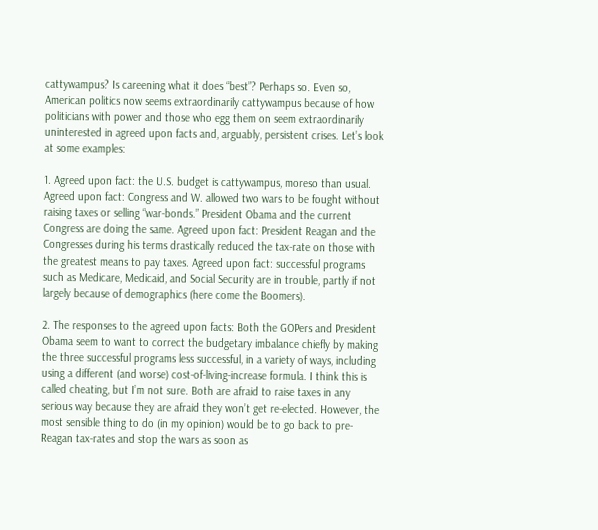cattywampus? Is careening what it does “best”? Perhaps so. Even so, American politics now seems extraordinarily cattywampus because of how politicians with power and those who egg them on seem extraordinarily uninterested in agreed upon facts and, arguably, persistent crises. Let’s look at some examples:

1. Agreed upon fact: the U.S. budget is cattywampus, moreso than usual. Agreed upon fact: Congress and W. allowed two wars to be fought without raising taxes or selling “war-bonds.” President Obama and the current Congress are doing the same. Agreed upon fact: President Reagan and the Congresses during his terms drastically reduced the tax-rate on those with the greatest means to pay taxes. Agreed upon fact: successful programs such as Medicare, Medicaid, and Social Security are in trouble, partly if not largely because of demographics (here come the Boomers).

2. The responses to the agreed upon facts: Both the GOPers and President Obama seem to want to correct the budgetary imbalance chiefly by making the three successful programs less successful, in a variety of ways, including using a different (and worse) cost-of-living-increase formula. I think this is called cheating, but I’m not sure. Both are afraid to raise taxes in any serious way because they are afraid they won’t get re-elected. However, the most sensible thing to do (in my opinion) would be to go back to pre-Reagan tax-rates and stop the wars as soon as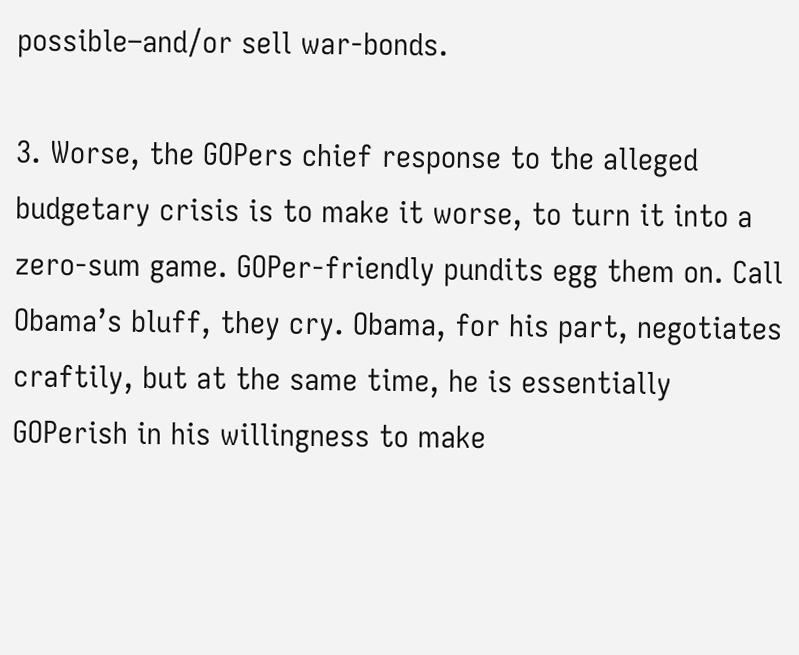possible–and/or sell war-bonds.

3. Worse, the GOPers chief response to the alleged budgetary crisis is to make it worse, to turn it into a zero-sum game. GOPer-friendly pundits egg them on. Call Obama’s bluff, they cry. Obama, for his part, negotiates craftily, but at the same time, he is essentially GOPerish in his willingness to make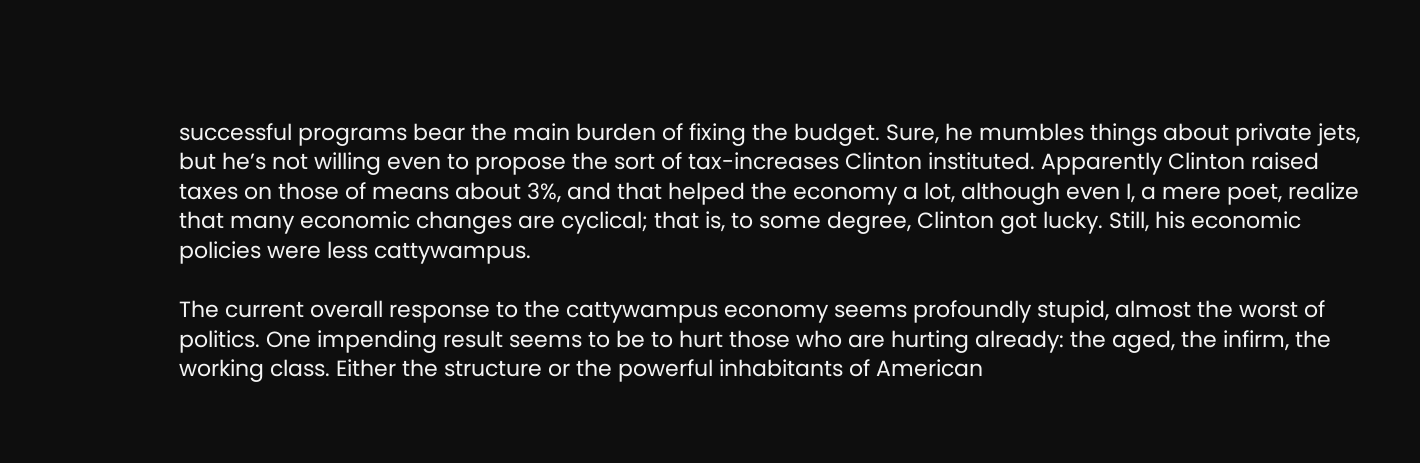successful programs bear the main burden of fixing the budget. Sure, he mumbles things about private jets, but he’s not willing even to propose the sort of tax-increases Clinton instituted. Apparently Clinton raised taxes on those of means about 3%, and that helped the economy a lot, although even I, a mere poet, realize that many economic changes are cyclical; that is, to some degree, Clinton got lucky. Still, his economic policies were less cattywampus.

The current overall response to the cattywampus economy seems profoundly stupid, almost the worst of politics. One impending result seems to be to hurt those who are hurting already: the aged, the infirm, the working class. Either the structure or the powerful inhabitants of American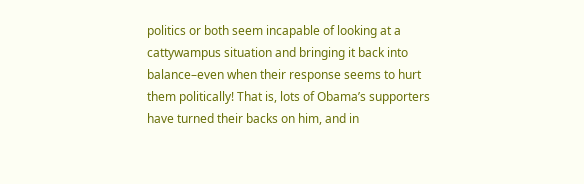politics or both seem incapable of looking at a cattywampus situation and bringing it back into balance–even when their response seems to hurt them politically! That is, lots of Obama’s supporters have turned their backs on him, and in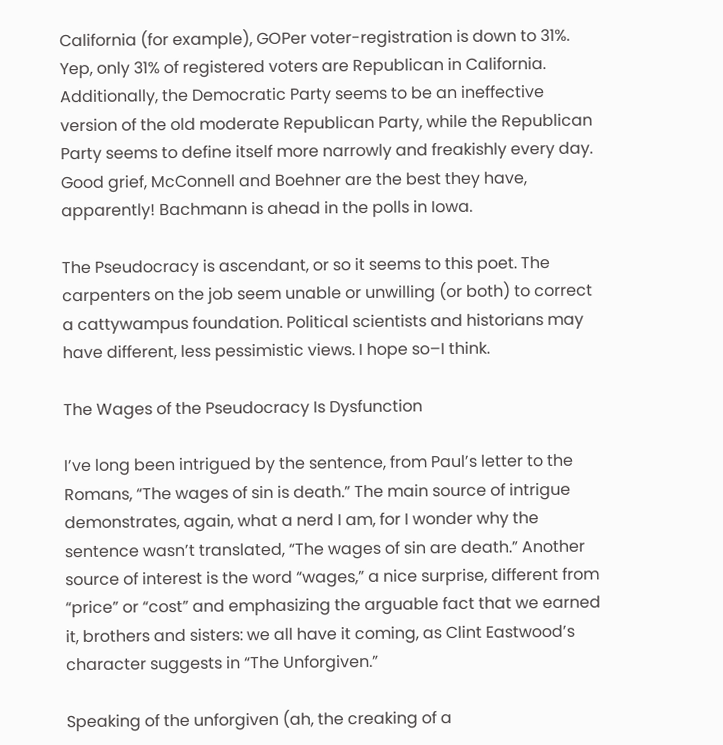California (for example), GOPer voter-registration is down to 31%. Yep, only 31% of registered voters are Republican in California. Additionally, the Democratic Party seems to be an ineffective version of the old moderate Republican Party, while the Republican Party seems to define itself more narrowly and freakishly every day. Good grief, McConnell and Boehner are the best they have, apparently! Bachmann is ahead in the polls in Iowa.

The Pseudocracy is ascendant, or so it seems to this poet. The carpenters on the job seem unable or unwilling (or both) to correct a cattywampus foundation. Political scientists and historians may have different, less pessimistic views. I hope so–I think.

The Wages of the Pseudocracy Is Dysfunction

I’ve long been intrigued by the sentence, from Paul’s letter to the Romans, “The wages of sin is death.” The main source of intrigue demonstrates, again, what a nerd I am, for I wonder why the sentence wasn’t translated, “The wages of sin are death.” Another source of interest is the word “wages,” a nice surprise, different from “price” or “cost” and emphasizing the arguable fact that we earned it, brothers and sisters: we all have it coming, as Clint Eastwood’s character suggests in “The Unforgiven.”

Speaking of the unforgiven (ah, the creaking of a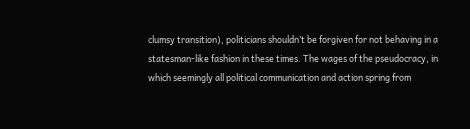clumsy transition), politicians shouldn’t be forgiven for not behaving in a statesman-like fashion in these times. The wages of the pseudocracy, in which seemingly all political communication and action spring from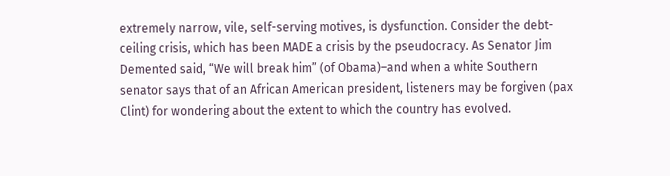extremely narrow, vile, self-serving motives, is dysfunction. Consider the debt-ceiling crisis, which has been MADE a crisis by the pseudocracy. As Senator Jim Demented said, “We will break him” (of Obama)–and when a white Southern senator says that of an African American president, listeners may be forgiven (pax Clint) for wondering about the extent to which the country has evolved.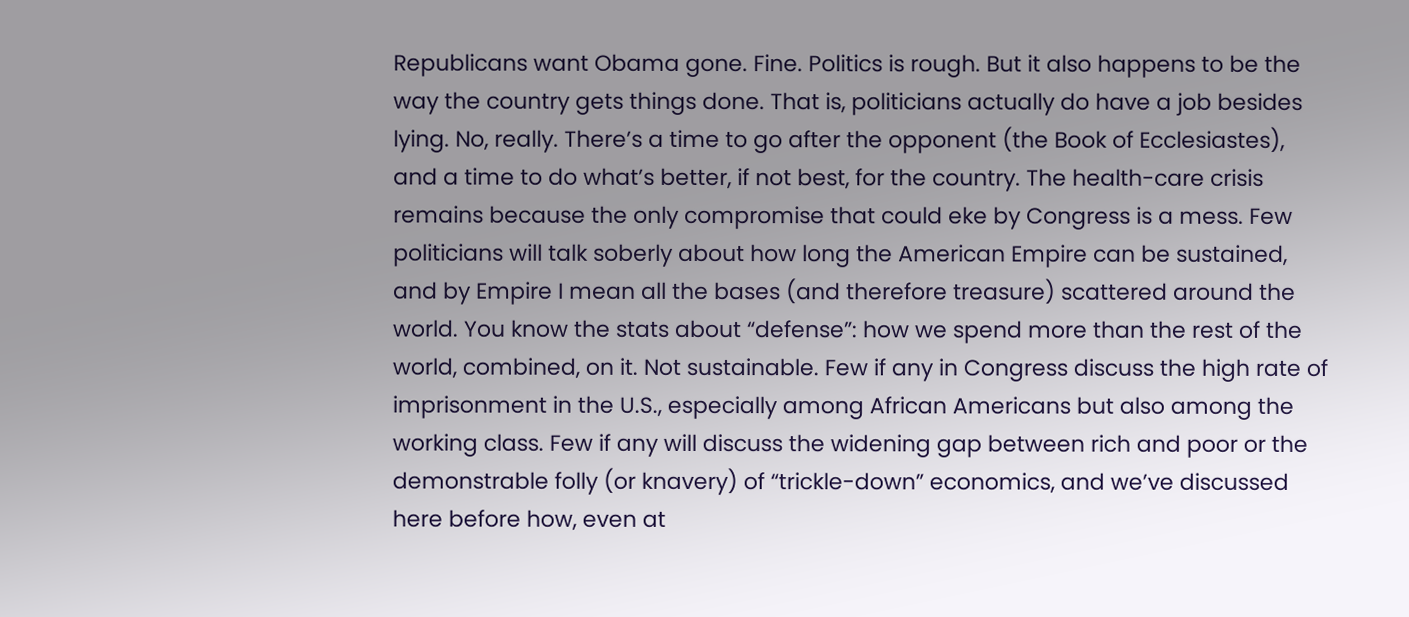Republicans want Obama gone. Fine. Politics is rough. But it also happens to be the way the country gets things done. That is, politicians actually do have a job besides lying. No, really. There’s a time to go after the opponent (the Book of Ecclesiastes), and a time to do what’s better, if not best, for the country. The health-care crisis remains because the only compromise that could eke by Congress is a mess. Few politicians will talk soberly about how long the American Empire can be sustained, and by Empire I mean all the bases (and therefore treasure) scattered around the world. You know the stats about “defense”: how we spend more than the rest of the world, combined, on it. Not sustainable. Few if any in Congress discuss the high rate of imprisonment in the U.S., especially among African Americans but also among the working class. Few if any will discuss the widening gap between rich and poor or the demonstrable folly (or knavery) of “trickle-down” economics, and we’ve discussed here before how, even at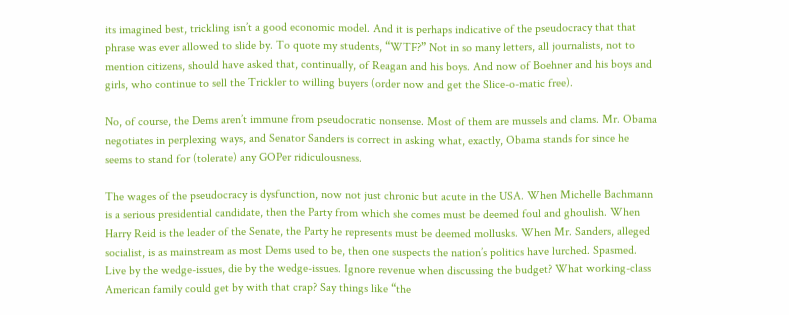its imagined best, trickling isn’t a good economic model. And it is perhaps indicative of the pseudocracy that that phrase was ever allowed to slide by. To quote my students, “WTF?” Not in so many letters, all journalists, not to mention citizens, should have asked that, continually, of Reagan and his boys. And now of Boehner and his boys and girls, who continue to sell the Trickler to willing buyers (order now and get the Slice-o-matic free).

No, of course, the Dems aren’t immune from pseudocratic nonsense. Most of them are mussels and clams. Mr. Obama negotiates in perplexing ways, and Senator Sanders is correct in asking what, exactly, Obama stands for since he seems to stand for (tolerate) any GOPer ridiculousness.

The wages of the pseudocracy is dysfunction, now not just chronic but acute in the USA. When Michelle Bachmann is a serious presidential candidate, then the Party from which she comes must be deemed foul and ghoulish. When Harry Reid is the leader of the Senate, the Party he represents must be deemed mollusks. When Mr. Sanders, alleged socialist, is as mainstream as most Dems used to be, then one suspects the nation’s politics have lurched. Spasmed. Live by the wedge-issues, die by the wedge-issues. Ignore revenue when discussing the budget? What working-class American family could get by with that crap? Say things like “the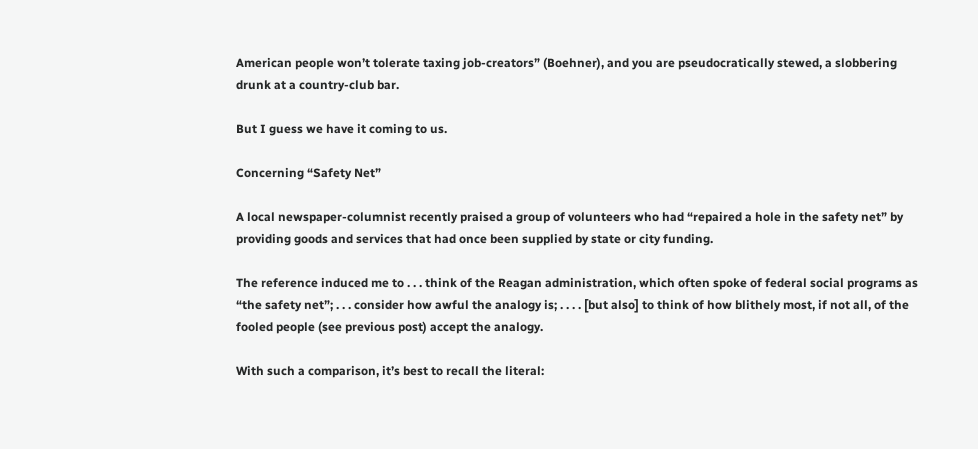American people won’t tolerate taxing job-creators” (Boehner), and you are pseudocratically stewed, a slobbering drunk at a country-club bar.

But I guess we have it coming to us.

Concerning “Safety Net”

A local newspaper-columnist recently praised a group of volunteers who had “repaired a hole in the safety net” by providing goods and services that had once been supplied by state or city funding.

The reference induced me to . . . think of the Reagan administration, which often spoke of federal social programs as “the safety net”; . . . consider how awful the analogy is; . . . . [but also] to think of how blithely most, if not all, of the fooled people (see previous post) accept the analogy.

With such a comparison, it’s best to recall the literal: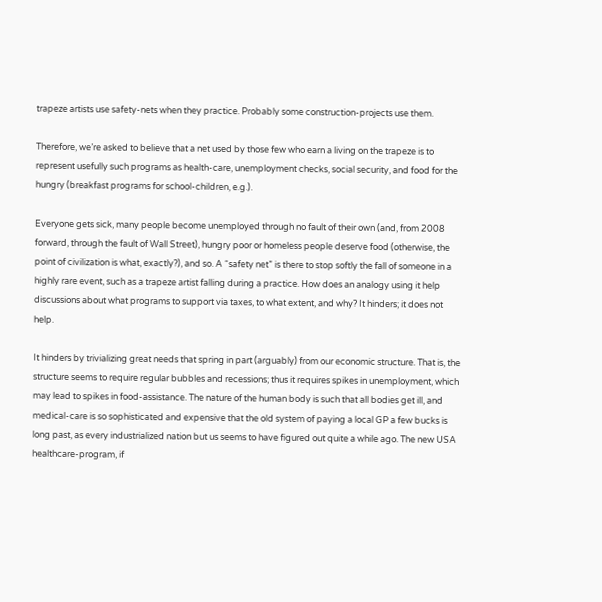trapeze artists use safety-nets when they practice. Probably some construction-projects use them.

Therefore, we’re asked to believe that a net used by those few who earn a living on the trapeze is to represent usefully such programs as health-care, unemployment checks, social security, and food for the hungry (breakfast programs for school-children, e.g.).

Everyone gets sick, many people become unemployed through no fault of their own (and, from 2008 forward, through the fault of Wall Street), hungry poor or homeless people deserve food (otherwise, the point of civilization is what, exactly?), and so. A “safety net” is there to stop softly the fall of someone in a highly rare event, such as a trapeze artist falling during a practice. How does an analogy using it help discussions about what programs to support via taxes, to what extent, and why? It hinders; it does not help.

It hinders by trivializing great needs that spring in part (arguably) from our economic structure. That is, the structure seems to require regular bubbles and recessions; thus it requires spikes in unemployment, which may lead to spikes in food-assistance. The nature of the human body is such that all bodies get ill, and medical-care is so sophisticated and expensive that the old system of paying a local GP a few bucks is long past, as every industrialized nation but us seems to have figured out quite a while ago. The new USA healthcare-program, if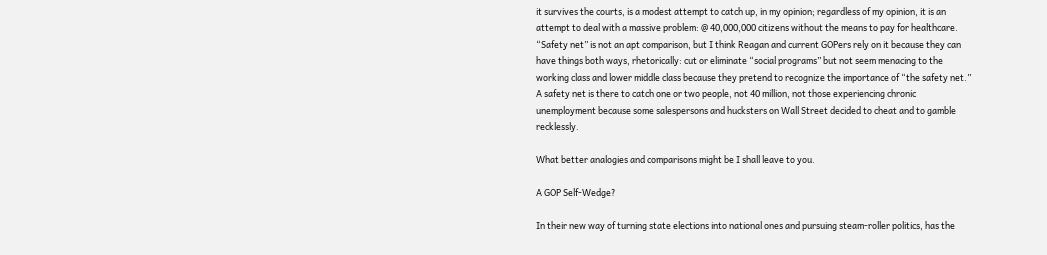it survives the courts, is a modest attempt to catch up, in my opinion; regardless of my opinion, it is an attempt to deal with a massive problem: @ 40,000,000 citizens without the means to pay for healthcare. “Safety net” is not an apt comparison, but I think Reagan and current GOPers rely on it because they can have things both ways, rhetorically: cut or eliminate “social programs” but not seem menacing to the working class and lower middle class because they pretend to recognize the importance of “the safety net.” A safety net is there to catch one or two people, not 40 million, not those experiencing chronic unemployment because some salespersons and hucksters on Wall Street decided to cheat and to gamble recklessly.

What better analogies and comparisons might be I shall leave to you.

A GOP Self-Wedge?

In their new way of turning state elections into national ones and pursuing steam-roller politics, has the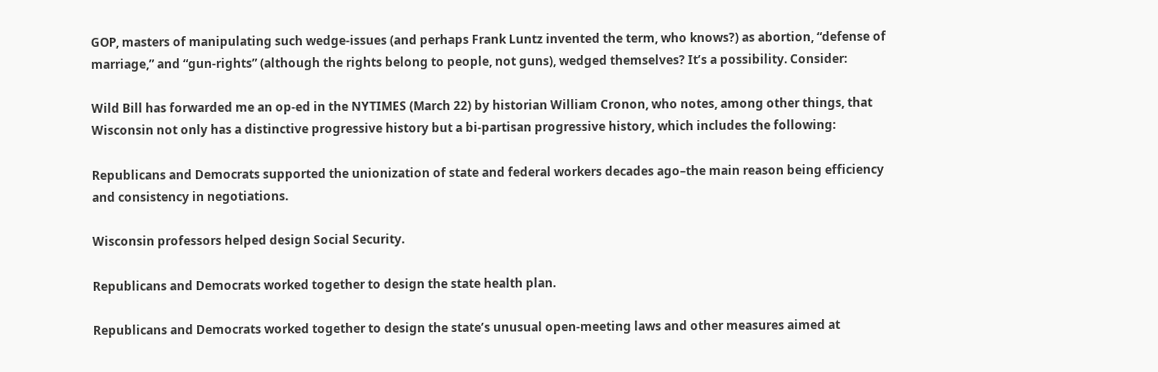GOP, masters of manipulating such wedge-issues (and perhaps Frank Luntz invented the term, who knows?) as abortion, “defense of marriage,” and “gun-rights” (although the rights belong to people, not guns), wedged themselves? It’s a possibility. Consider:

Wild Bill has forwarded me an op-ed in the NYTIMES (March 22) by historian William Cronon, who notes, among other things, that Wisconsin not only has a distinctive progressive history but a bi-partisan progressive history, which includes the following:

Republicans and Democrats supported the unionization of state and federal workers decades ago–the main reason being efficiency and consistency in negotiations.

Wisconsin professors helped design Social Security.

Republicans and Democrats worked together to design the state health plan.

Republicans and Democrats worked together to design the state’s unusual open-meeting laws and other measures aimed at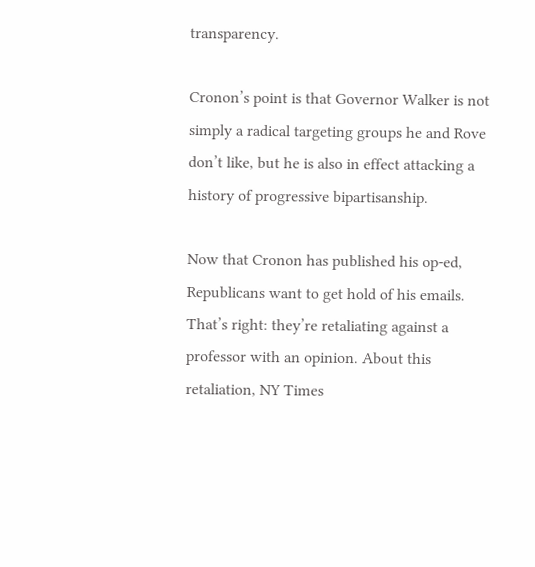transparency.

Cronon’s point is that Governor Walker is not simply a radical targeting groups he and Rove don’t like, but he is also in effect attacking a history of progressive bipartisanship.

Now that Cronon has published his op-ed, Republicans want to get hold of his emails. That’s right: they’re retaliating against a professor with an opinion. About this retaliation, NY Times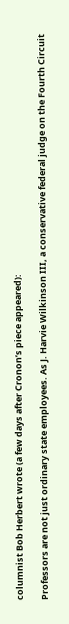columnist Bob Herbert wrote (a few days after Cronon’s piece appeared):

Professors are not just ordinary state employees. As J. Harvie Wilkinson III, a conservative federal judge on the Fourth Circuit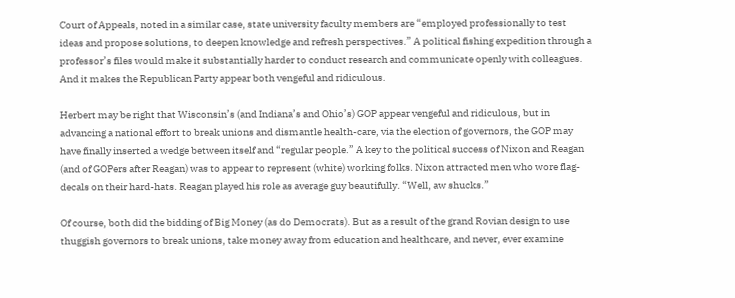Court of Appeals, noted in a similar case, state university faculty members are “employed professionally to test ideas and propose solutions, to deepen knowledge and refresh perspectives.” A political fishing expedition through a professor’s files would make it substantially harder to conduct research and communicate openly with colleagues. And it makes the Republican Party appear both vengeful and ridiculous.

Herbert may be right that Wisconsin’s (and Indiana’s and Ohio’s) GOP appear vengeful and ridiculous, but in advancing a national effort to break unions and dismantle health-care, via the election of governors, the GOP may have finally inserted a wedge between itself and “regular people.” A key to the political success of Nixon and Reagan (and of GOPers after Reagan) was to appear to represent (white) working folks. Nixon attracted men who wore flag-decals on their hard-hats. Reagan played his role as average guy beautifully. “Well, aw shucks.”

Of course, both did the bidding of Big Money (as do Democrats). But as a result of the grand Rovian design to use thuggish governors to break unions, take money away from education and healthcare, and never, ever examine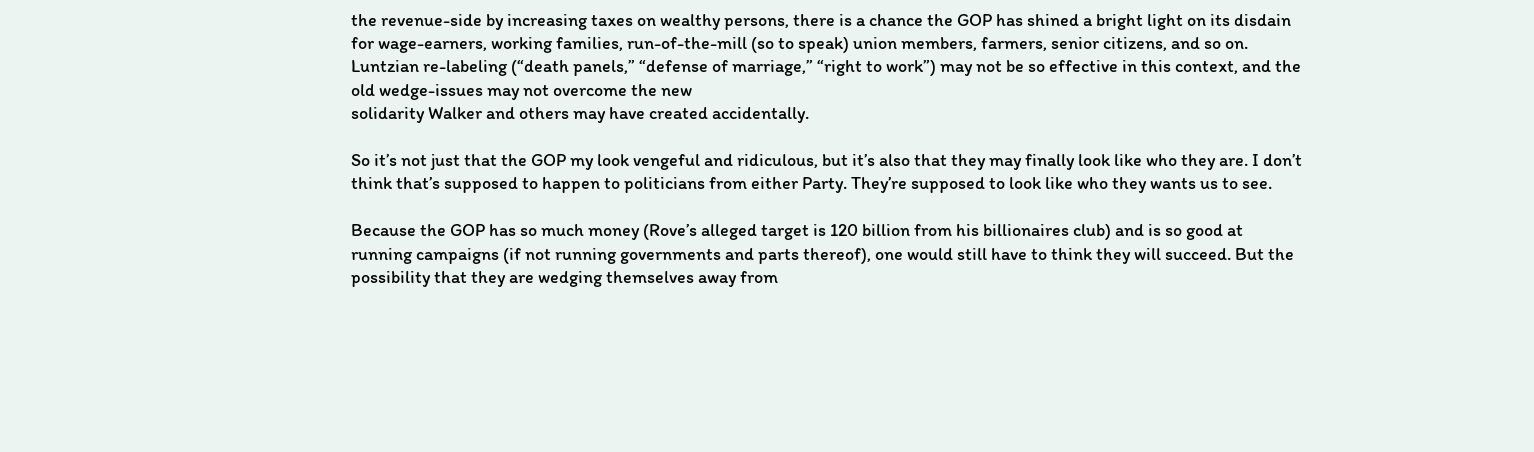the revenue-side by increasing taxes on wealthy persons, there is a chance the GOP has shined a bright light on its disdain for wage-earners, working families, run-of-the-mill (so to speak) union members, farmers, senior citizens, and so on. Luntzian re-labeling (“death panels,” “defense of marriage,” “right to work”) may not be so effective in this context, and the old wedge-issues may not overcome the new
solidarity Walker and others may have created accidentally.

So it’s not just that the GOP my look vengeful and ridiculous, but it’s also that they may finally look like who they are. I don’t think that’s supposed to happen to politicians from either Party. They’re supposed to look like who they wants us to see.

Because the GOP has so much money (Rove’s alleged target is 120 billion from his billionaires club) and is so good at running campaigns (if not running governments and parts thereof), one would still have to think they will succeed. But the possibility that they are wedging themselves away from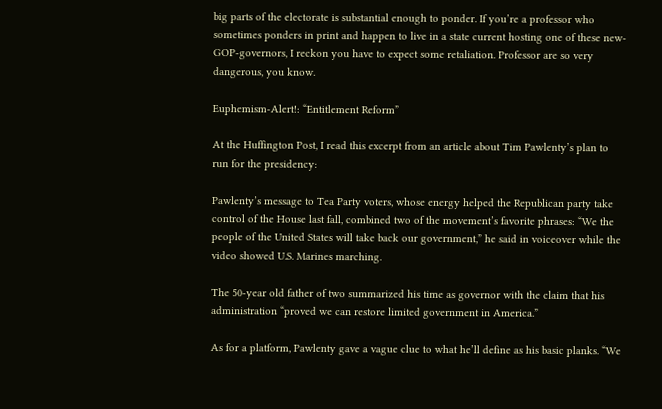big parts of the electorate is substantial enough to ponder. If you’re a professor who sometimes ponders in print and happen to live in a state current hosting one of these new-GOP-governors, I reckon you have to expect some retaliation. Professor are so very dangerous, you know.

Euphemism-Alert!: “Entitlement Reform”

At the Huffington Post, I read this excerpt from an article about Tim Pawlenty’s plan to run for the presidency:

Pawlenty’s message to Tea Party voters, whose energy helped the Republican party take control of the House last fall, combined two of the movement’s favorite phrases: “We the people of the United States will take back our government,” he said in voiceover while the video showed U.S. Marines marching.

The 50-year old father of two summarized his time as governor with the claim that his administration “proved we can restore limited government in America.”

As for a platform, Pawlenty gave a vague clue to what he’ll define as his basic planks. “We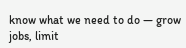know what we need to do — grow jobs, limit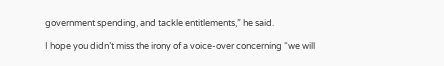government spending, and tackle entitlements,” he said.

I hope you didn’t miss the irony of a voice-over concerning “we will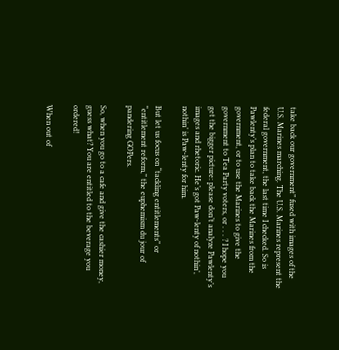take back our government” fused with images of the U.S. Marines marching. The U.S. Marines represent the federal government, the last time I checked. So is Pawlenty’s plan to take back the Marines from the government, or to use the Marines to give the government to Tea Party voters, or . . . ? I hope you get the bigger picture: please don’t analyze Pawlenty’s images and rhetoric. He’s got Paw-lenty of nothin’, nothin’ is Paw-lenty for him.

But let us focus on “tackling entitlements” or “entitlement reform,” the euphemism du jour of pandering GOPers.

So, when you go to a cafe and give the cashier money, guess what? You are entitled to the beverage you ordered!

When out of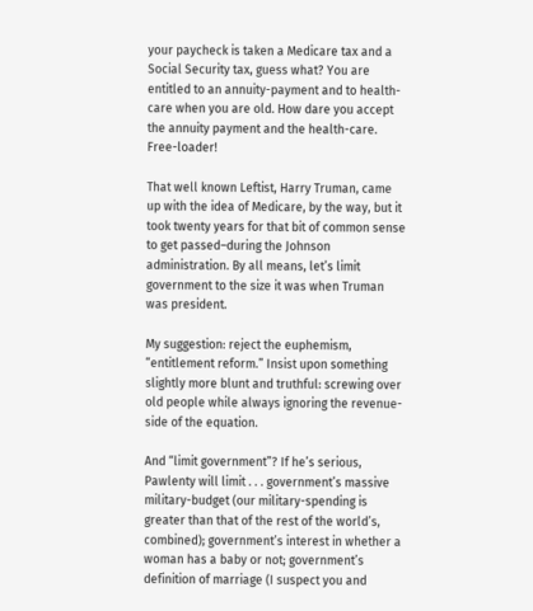your paycheck is taken a Medicare tax and a Social Security tax, guess what? You are entitled to an annuity-payment and to health-care when you are old. How dare you accept the annuity payment and the health-care. Free-loader!

That well known Leftist, Harry Truman, came up with the idea of Medicare, by the way, but it took twenty years for that bit of common sense to get passed–during the Johnson administration. By all means, let’s limit government to the size it was when Truman was president.

My suggestion: reject the euphemism, “entitlement reform.” Insist upon something slightly more blunt and truthful: screwing over old people while always ignoring the revenue-side of the equation.

And “limit government”? If he’s serious, Pawlenty will limit . . . government’s massive military-budget (our military-spending is greater than that of the rest of the world’s, combined); government’s interest in whether a woman has a baby or not; government’s definition of marriage (I suspect you and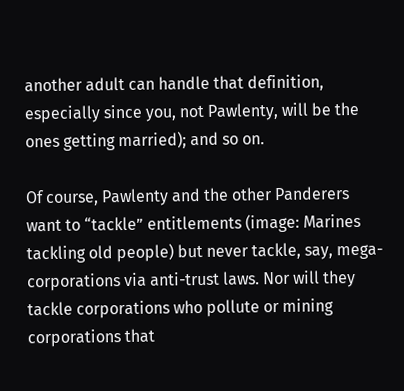another adult can handle that definition, especially since you, not Pawlenty, will be the ones getting married); and so on.

Of course, Pawlenty and the other Panderers want to “tackle” entitlements (image: Marines tackling old people) but never tackle, say, mega-corporations via anti-trust laws. Nor will they tackle corporations who pollute or mining corporations that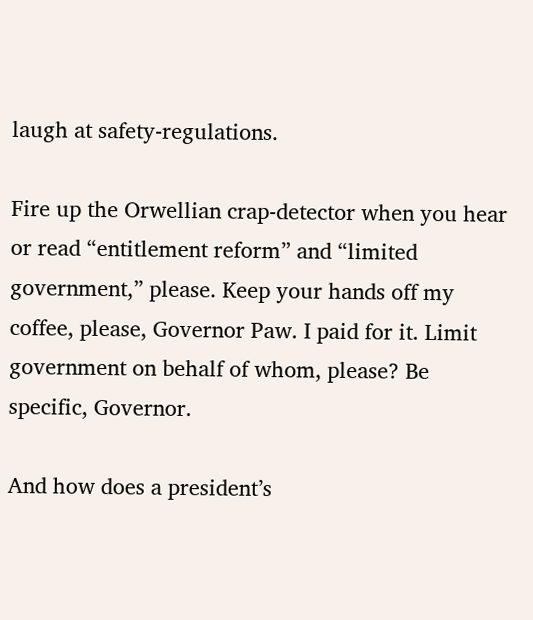laugh at safety-regulations.

Fire up the Orwellian crap-detector when you hear or read “entitlement reform” and “limited government,” please. Keep your hands off my coffee, please, Governor Paw. I paid for it. Limit government on behalf of whom, please? Be specific, Governor.

And how does a president’s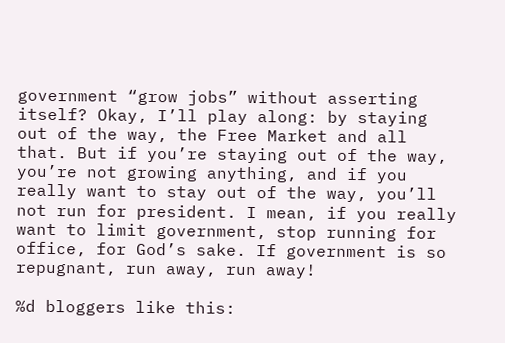government “grow jobs” without asserting itself? Okay, I’ll play along: by staying out of the way, the Free Market and all that. But if you’re staying out of the way, you’re not growing anything, and if you really want to stay out of the way, you’ll not run for president. I mean, if you really want to limit government, stop running for office, for God’s sake. If government is so repugnant, run away, run away!

%d bloggers like this: